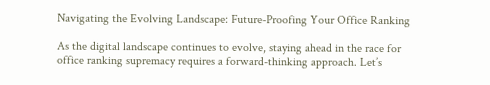Navigating the Evolving Landscape: Future-Proofing Your Office Ranking

As the digital landscape continues to evolve, staying ahead in the race for office ranking supremacy requires a forward-thinking approach. Let’s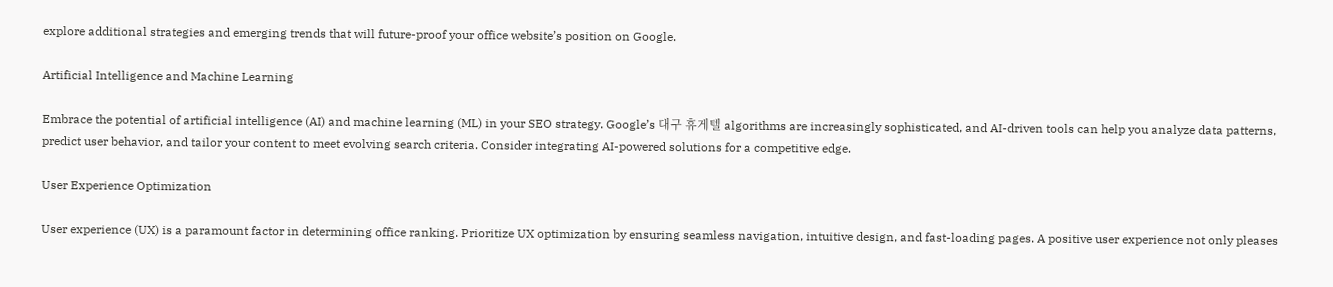explore additional strategies and emerging trends that will future-proof your office website’s position on Google.

Artificial Intelligence and Machine Learning

Embrace the potential of artificial intelligence (AI) and machine learning (ML) in your SEO strategy. Google’s 대구 휴게텔 algorithms are increasingly sophisticated, and AI-driven tools can help you analyze data patterns, predict user behavior, and tailor your content to meet evolving search criteria. Consider integrating AI-powered solutions for a competitive edge.

User Experience Optimization

User experience (UX) is a paramount factor in determining office ranking. Prioritize UX optimization by ensuring seamless navigation, intuitive design, and fast-loading pages. A positive user experience not only pleases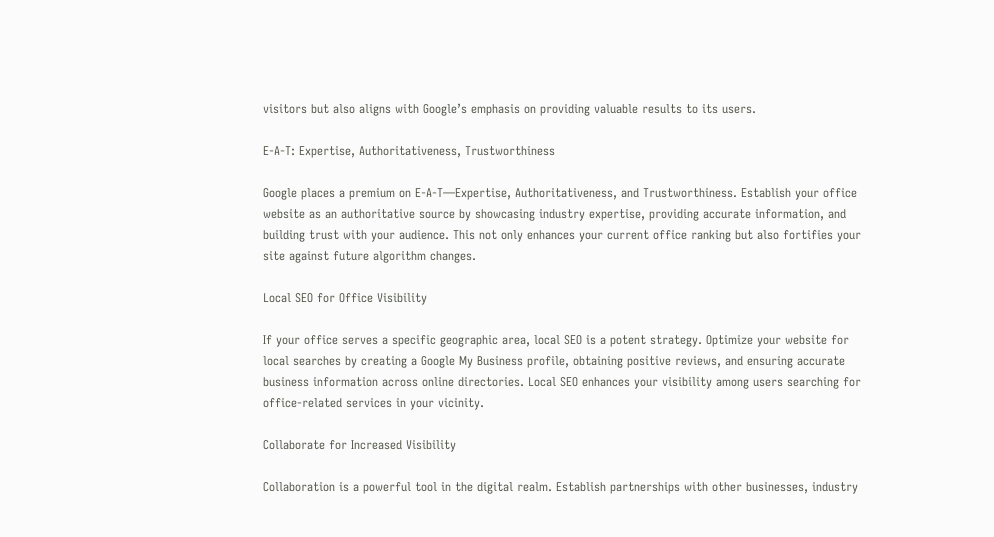visitors but also aligns with Google’s emphasis on providing valuable results to its users.

E-A-T: Expertise, Authoritativeness, Trustworthiness

Google places a premium on E-A-T—Expertise, Authoritativeness, and Trustworthiness. Establish your office website as an authoritative source by showcasing industry expertise, providing accurate information, and building trust with your audience. This not only enhances your current office ranking but also fortifies your site against future algorithm changes.

Local SEO for Office Visibility

If your office serves a specific geographic area, local SEO is a potent strategy. Optimize your website for local searches by creating a Google My Business profile, obtaining positive reviews, and ensuring accurate business information across online directories. Local SEO enhances your visibility among users searching for office-related services in your vicinity.

Collaborate for Increased Visibility

Collaboration is a powerful tool in the digital realm. Establish partnerships with other businesses, industry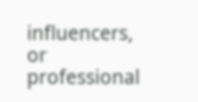influencers, or professional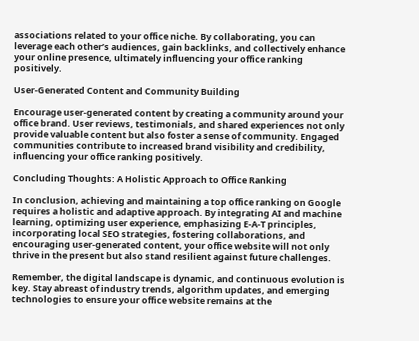associations related to your office niche. By collaborating, you can leverage each other’s audiences, gain backlinks, and collectively enhance your online presence, ultimately influencing your office ranking positively.

User-Generated Content and Community Building

Encourage user-generated content by creating a community around your office brand. User reviews, testimonials, and shared experiences not only provide valuable content but also foster a sense of community. Engaged communities contribute to increased brand visibility and credibility, influencing your office ranking positively.

Concluding Thoughts: A Holistic Approach to Office Ranking

In conclusion, achieving and maintaining a top office ranking on Google requires a holistic and adaptive approach. By integrating AI and machine learning, optimizing user experience, emphasizing E-A-T principles, incorporating local SEO strategies, fostering collaborations, and encouraging user-generated content, your office website will not only thrive in the present but also stand resilient against future challenges.

Remember, the digital landscape is dynamic, and continuous evolution is key. Stay abreast of industry trends, algorithm updates, and emerging technologies to ensure your office website remains at the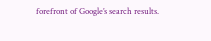forefront of Google’s search results.